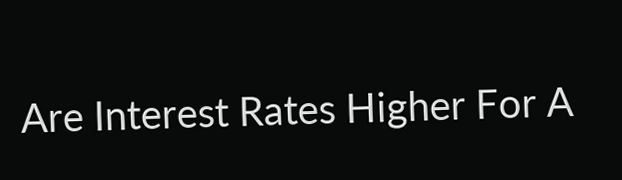Are Interest Rates Higher For A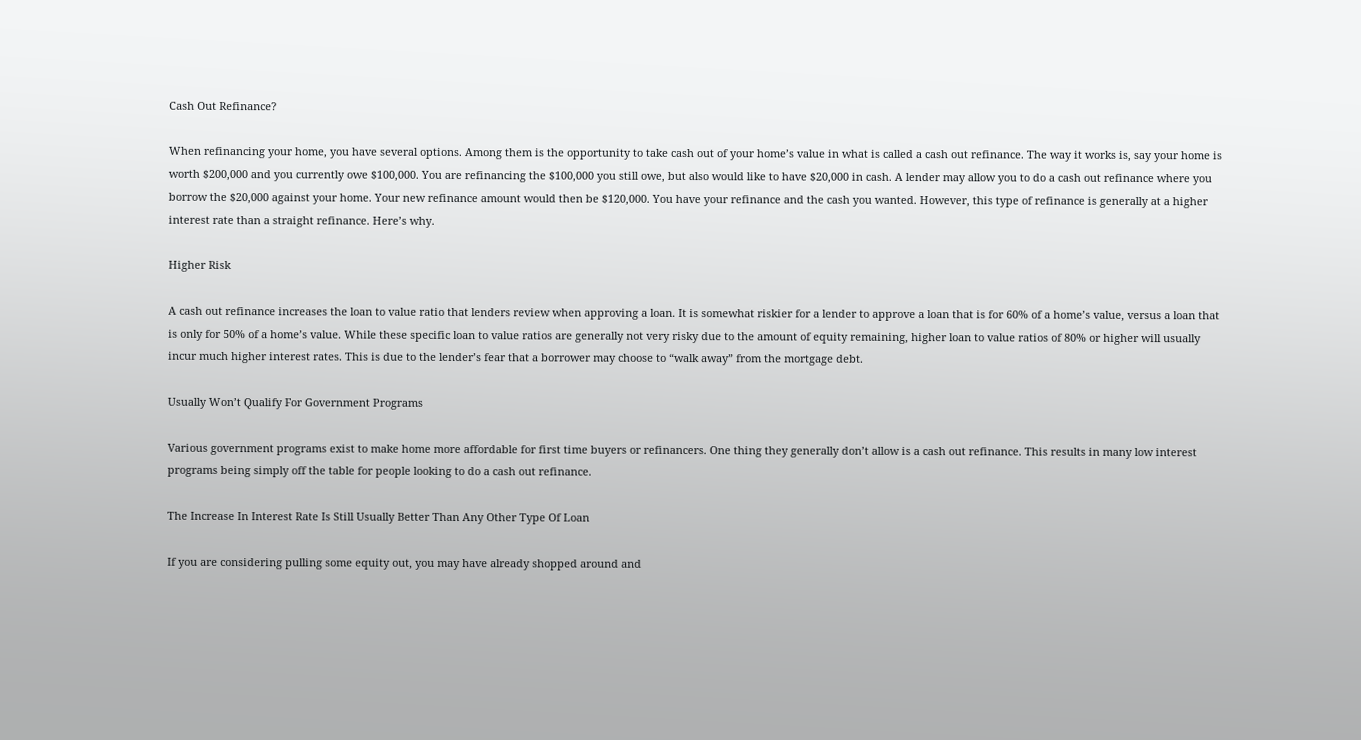Cash Out Refinance?

When refinancing your home, you have several options. Among them is the opportunity to take cash out of your home’s value in what is called a cash out refinance. The way it works is, say your home is worth $200,000 and you currently owe $100,000. You are refinancing the $100,000 you still owe, but also would like to have $20,000 in cash. A lender may allow you to do a cash out refinance where you borrow the $20,000 against your home. Your new refinance amount would then be $120,000. You have your refinance and the cash you wanted. However, this type of refinance is generally at a higher interest rate than a straight refinance. Here’s why.

Higher Risk

A cash out refinance increases the loan to value ratio that lenders review when approving a loan. It is somewhat riskier for a lender to approve a loan that is for 60% of a home’s value, versus a loan that is only for 50% of a home’s value. While these specific loan to value ratios are generally not very risky due to the amount of equity remaining, higher loan to value ratios of 80% or higher will usually incur much higher interest rates. This is due to the lender’s fear that a borrower may choose to “walk away” from the mortgage debt.

Usually Won’t Qualify For Government Programs

Various government programs exist to make home more affordable for first time buyers or refinancers. One thing they generally don’t allow is a cash out refinance. This results in many low interest programs being simply off the table for people looking to do a cash out refinance.

The Increase In Interest Rate Is Still Usually Better Than Any Other Type Of Loan

If you are considering pulling some equity out, you may have already shopped around and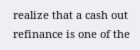realize that a cash out refinance is one of the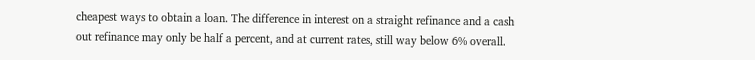cheapest ways to obtain a loan. The difference in interest on a straight refinance and a cash out refinance may only be half a percent, and at current rates, still way below 6% overall.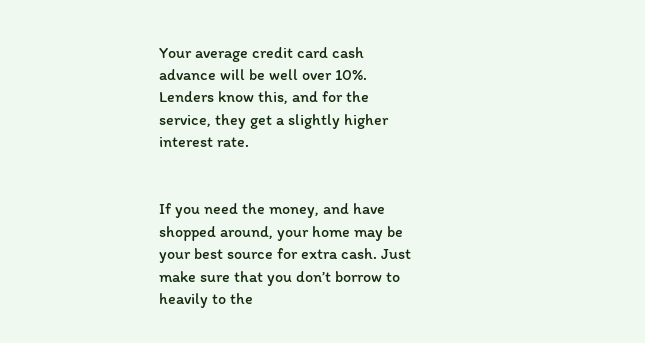Your average credit card cash advance will be well over 10%. Lenders know this, and for the service, they get a slightly higher interest rate.


If you need the money, and have shopped around, your home may be your best source for extra cash. Just make sure that you don’t borrow to heavily to the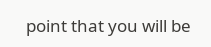point that you will be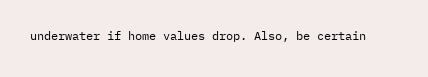underwater if home values drop. Also, be certain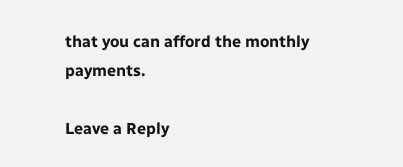that you can afford the monthly payments.

Leave a Reply